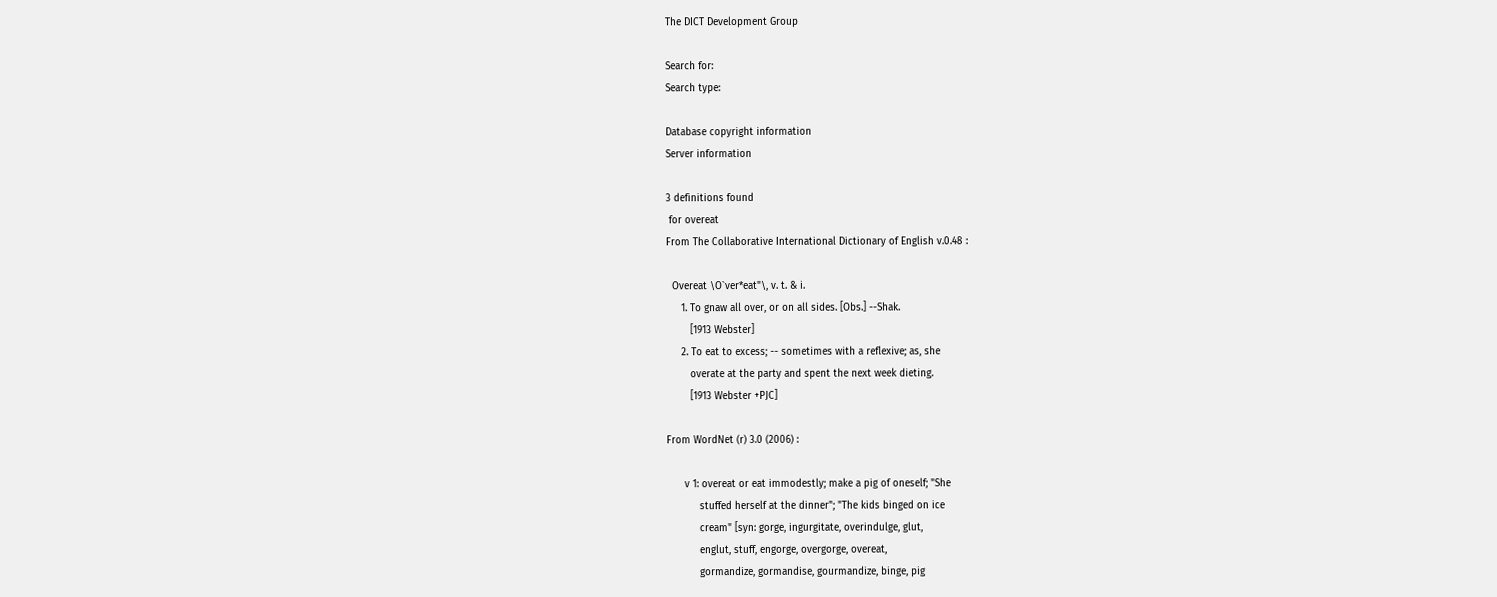The DICT Development Group

Search for:
Search type:

Database copyright information
Server information

3 definitions found
 for overeat
From The Collaborative International Dictionary of English v.0.48 :

  Overeat \O`ver*eat"\, v. t. & i.
     1. To gnaw all over, or on all sides. [Obs.] --Shak.
        [1913 Webster]
     2. To eat to excess; -- sometimes with a reflexive; as, she
        overate at the party and spent the next week dieting.
        [1913 Webster +PJC]

From WordNet (r) 3.0 (2006) :

      v 1: overeat or eat immodestly; make a pig of oneself; "She
           stuffed herself at the dinner"; "The kids binged on ice
           cream" [syn: gorge, ingurgitate, overindulge, glut,
           englut, stuff, engorge, overgorge, overeat,
           gormandize, gormandise, gourmandize, binge, pig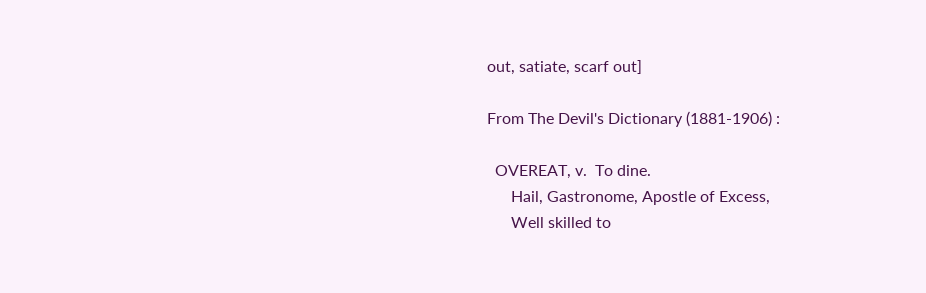out, satiate, scarf out]

From The Devil's Dictionary (1881-1906) :

  OVEREAT, v.  To dine.
      Hail, Gastronome, Apostle of Excess,
      Well skilled to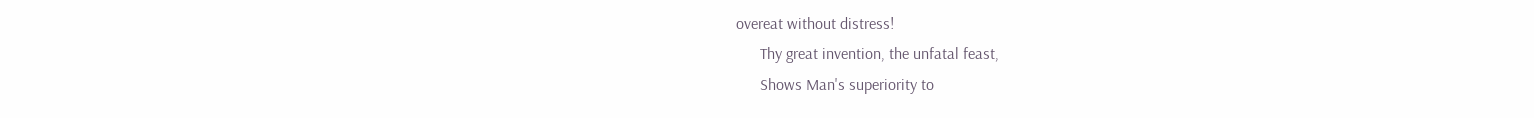overeat without distress!
      Thy great invention, the unfatal feast,
      Shows Man's superiority to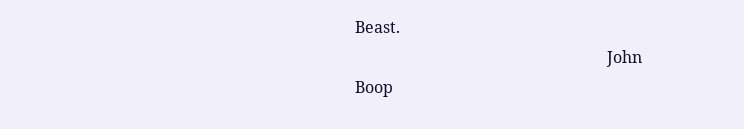Beast.
                                                               John Boop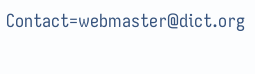Contact=webmaster@dict.org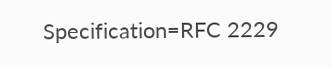Specification=RFC 2229